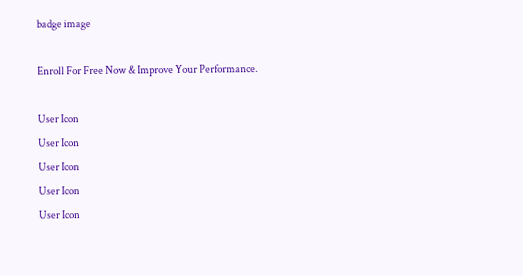badge image

Enroll For Free Now & Improve Your Performance.

User Icon
User Icon
User Icon
User Icon
User Icon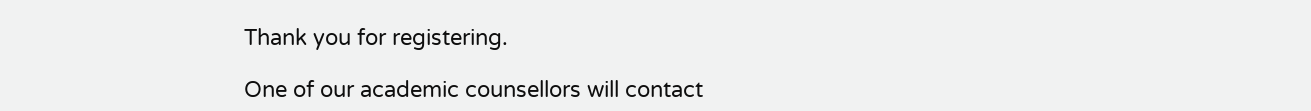Thank you for registering.

One of our academic counsellors will contact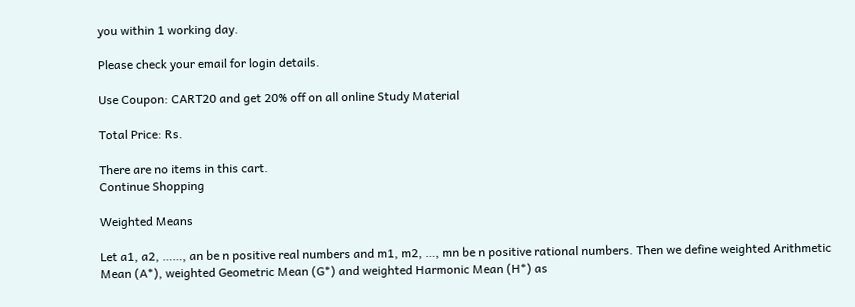you within 1 working day.

Please check your email for login details.

Use Coupon: CART20 and get 20% off on all online Study Material

Total Price: Rs.

There are no items in this cart.
Continue Shopping

Weighted Means

Let a1, a2, ……, an be n positive real numbers and m1, m2, …, mn be n positive rational numbers. Then we define weighted Arithmetic Mean (A*), weighted Geometric Mean (G*) and weighted Harmonic Mean (H*) as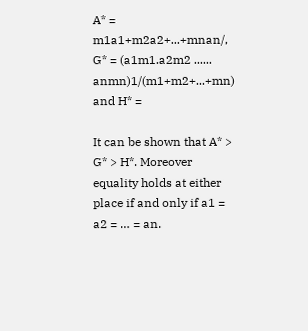A* = m1a1+m2a2+...+mnan/, G* = (a1m1.a2m2 ...... anmn)1/(m1+m2+...+mn) and H* =

It can be shown that A* > G* > H*. Moreover equality holds at either place if and only if a1 = a2 = … = an.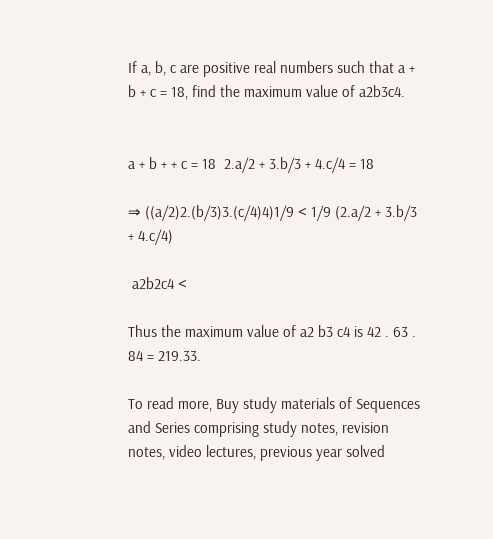If a, b, c are positive real numbers such that a + b + c = 18, find the maximum value of a2b3c4.


a + b + + c = 18  2.a/2 + 3.b/3 + 4.c/4 = 18

⇒ ((a/2)2.(b/3)3.(c/4)4)1/9 < 1/9 (2.a/2 + 3.b/3 + 4.c/4)

 a2b2c4 <

Thus the maximum value of a2 b3 c4 is 42 . 63 . 84 = 219.33.

To read more, Buy study materials of Sequences and Series comprising study notes, revision notes, video lectures, previous year solved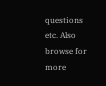questions etc. Also browse for more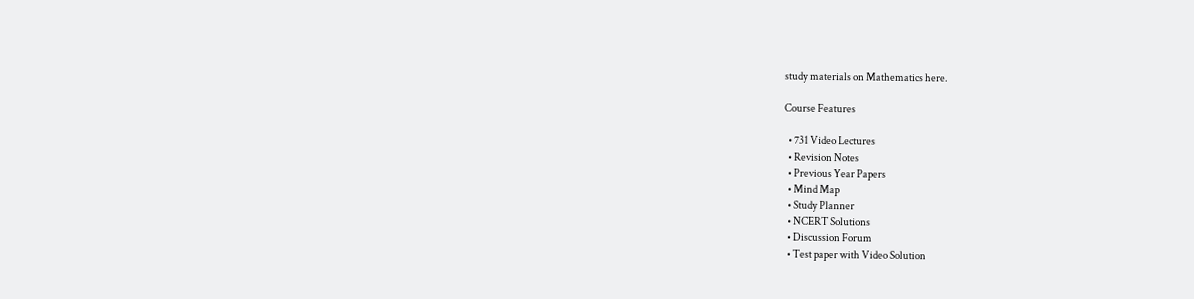study materials on Mathematics here.

Course Features

  • 731 Video Lectures
  • Revision Notes
  • Previous Year Papers
  • Mind Map
  • Study Planner
  • NCERT Solutions
  • Discussion Forum
  • Test paper with Video Solution